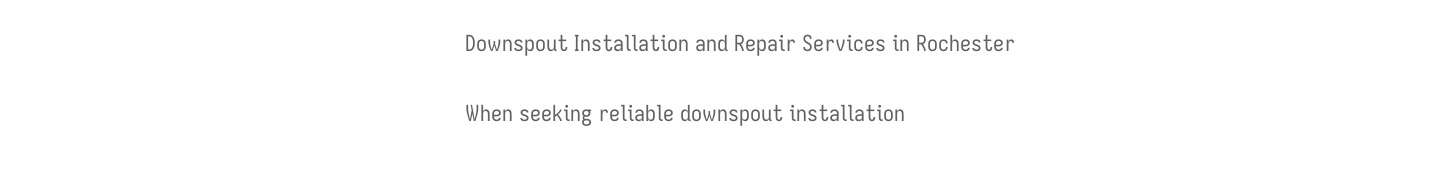Downspout Installation and Repair Services in Rochester

When seeking reliable downspout installation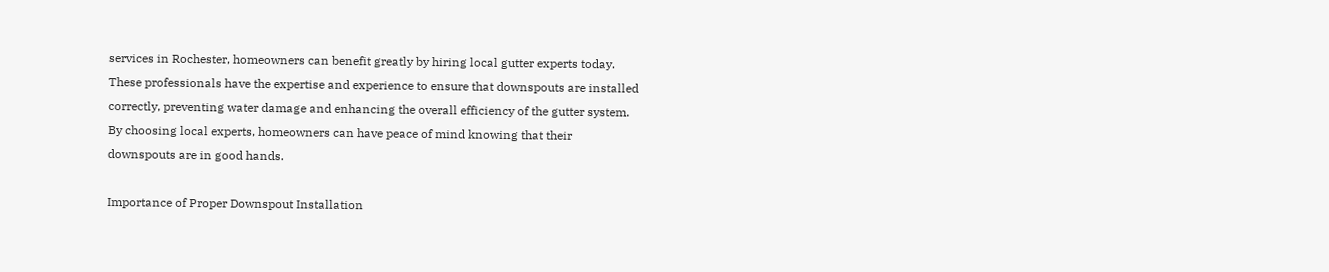services in Rochester, homeowners can benefit greatly by hiring local gutter experts today. These professionals have the expertise and experience to ensure that downspouts are installed correctly, preventing water damage and enhancing the overall efficiency of the gutter system. By choosing local experts, homeowners can have peace of mind knowing that their downspouts are in good hands.

Importance of Proper Downspout Installation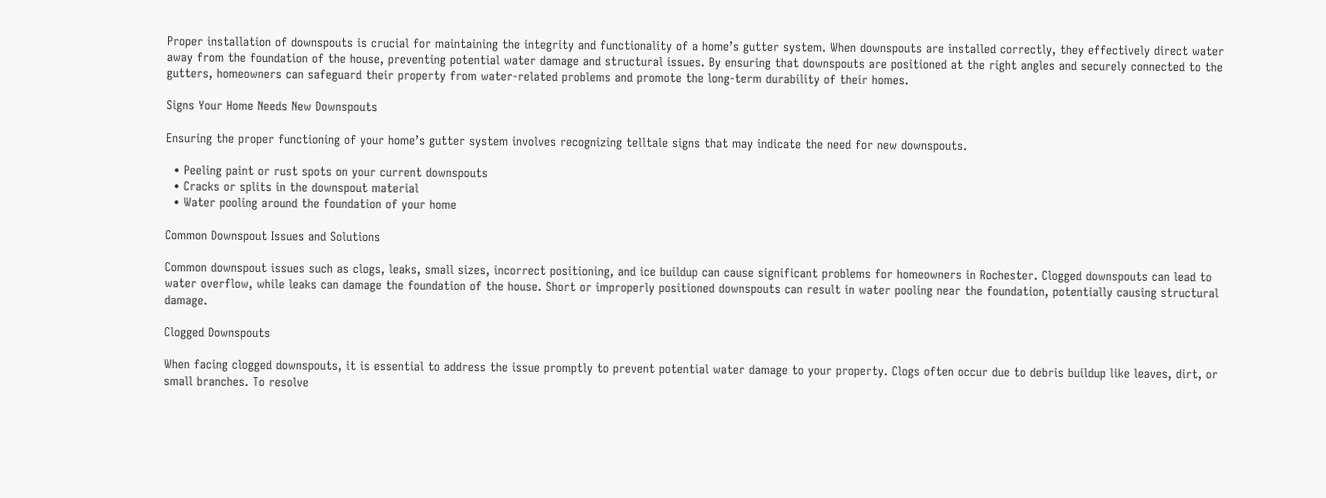Proper installation of downspouts is crucial for maintaining the integrity and functionality of a home’s gutter system. When downspouts are installed correctly, they effectively direct water away from the foundation of the house, preventing potential water damage and structural issues. By ensuring that downspouts are positioned at the right angles and securely connected to the gutters, homeowners can safeguard their property from water-related problems and promote the long-term durability of their homes.

Signs Your Home Needs New Downspouts

Ensuring the proper functioning of your home’s gutter system involves recognizing telltale signs that may indicate the need for new downspouts.

  • Peeling paint or rust spots on your current downspouts
  • Cracks or splits in the downspout material
  • Water pooling around the foundation of your home

Common Downspout Issues and Solutions

Common downspout issues such as clogs, leaks, small sizes, incorrect positioning, and ice buildup can cause significant problems for homeowners in Rochester. Clogged downspouts can lead to water overflow, while leaks can damage the foundation of the house. Short or improperly positioned downspouts can result in water pooling near the foundation, potentially causing structural damage.

Clogged Downspouts

When facing clogged downspouts, it is essential to address the issue promptly to prevent potential water damage to your property. Clogs often occur due to debris buildup like leaves, dirt, or small branches. To resolve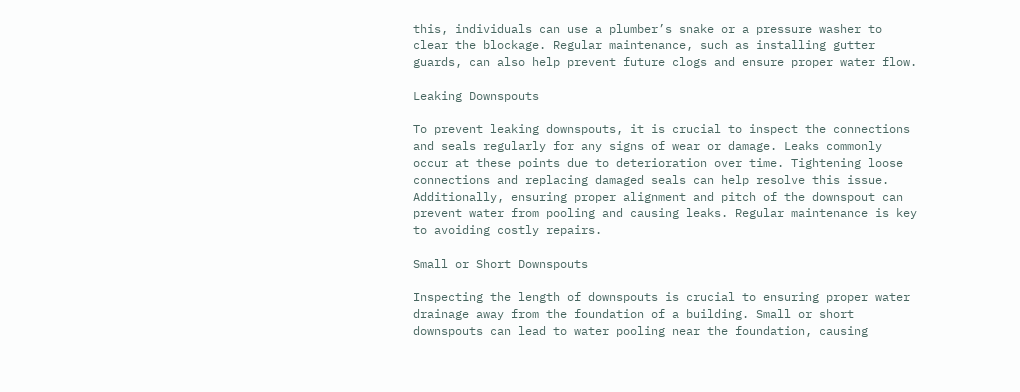this, individuals can use a plumber’s snake or a pressure washer to clear the blockage. Regular maintenance, such as installing gutter guards, can also help prevent future clogs and ensure proper water flow.

Leaking Downspouts

To prevent leaking downspouts, it is crucial to inspect the connections and seals regularly for any signs of wear or damage. Leaks commonly occur at these points due to deterioration over time. Tightening loose connections and replacing damaged seals can help resolve this issue. Additionally, ensuring proper alignment and pitch of the downspout can prevent water from pooling and causing leaks. Regular maintenance is key to avoiding costly repairs.

Small or Short Downspouts

Inspecting the length of downspouts is crucial to ensuring proper water drainage away from the foundation of a building. Small or short downspouts can lead to water pooling near the foundation, causing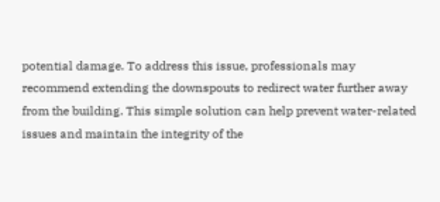potential damage. To address this issue, professionals may recommend extending the downspouts to redirect water further away from the building. This simple solution can help prevent water-related issues and maintain the integrity of the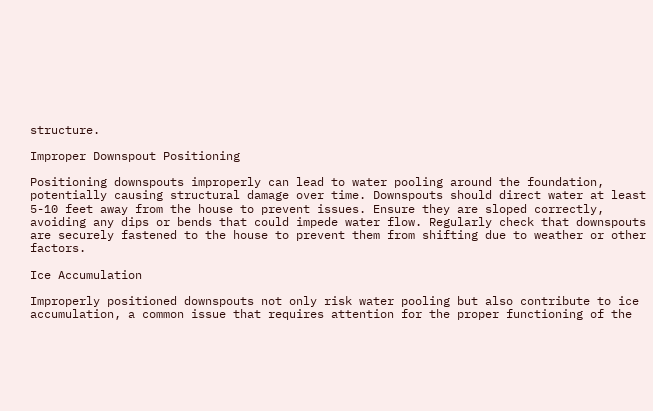structure.

Improper Downspout Positioning

Positioning downspouts improperly can lead to water pooling around the foundation, potentially causing structural damage over time. Downspouts should direct water at least 5-10 feet away from the house to prevent issues. Ensure they are sloped correctly, avoiding any dips or bends that could impede water flow. Regularly check that downspouts are securely fastened to the house to prevent them from shifting due to weather or other factors.

Ice Accumulation

Improperly positioned downspouts not only risk water pooling but also contribute to ice accumulation, a common issue that requires attention for the proper functioning of the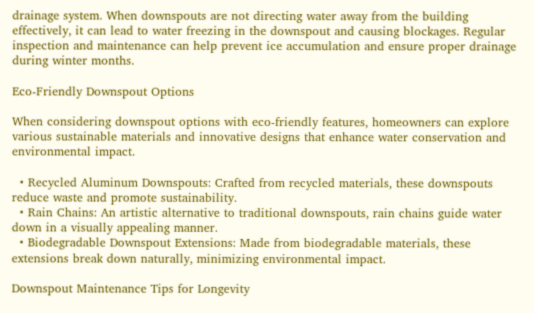drainage system. When downspouts are not directing water away from the building effectively, it can lead to water freezing in the downspout and causing blockages. Regular inspection and maintenance can help prevent ice accumulation and ensure proper drainage during winter months.

Eco-Friendly Downspout Options

When considering downspout options with eco-friendly features, homeowners can explore various sustainable materials and innovative designs that enhance water conservation and environmental impact.

  • Recycled Aluminum Downspouts: Crafted from recycled materials, these downspouts reduce waste and promote sustainability.
  • Rain Chains: An artistic alternative to traditional downspouts, rain chains guide water down in a visually appealing manner.
  • Biodegradable Downspout Extensions: Made from biodegradable materials, these extensions break down naturally, minimizing environmental impact.

Downspout Maintenance Tips for Longevity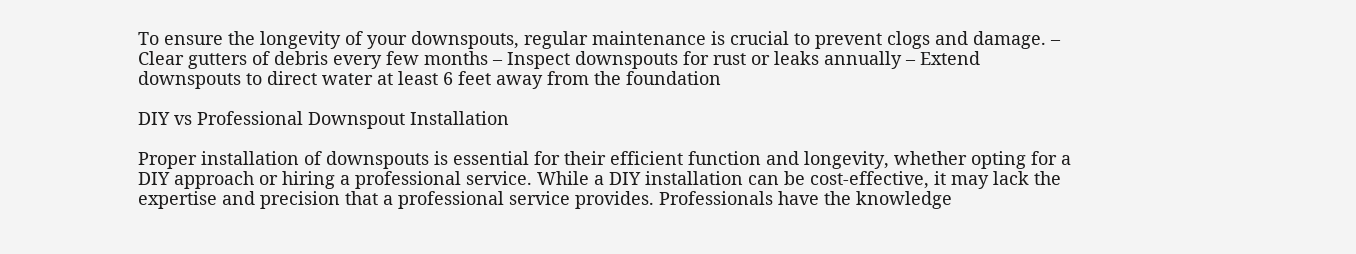To ensure the longevity of your downspouts, regular maintenance is crucial to prevent clogs and damage. – Clear gutters of debris every few months – Inspect downspouts for rust or leaks annually – Extend downspouts to direct water at least 6 feet away from the foundation

DIY vs Professional Downspout Installation

Proper installation of downspouts is essential for their efficient function and longevity, whether opting for a DIY approach or hiring a professional service. While a DIY installation can be cost-effective, it may lack the expertise and precision that a professional service provides. Professionals have the knowledge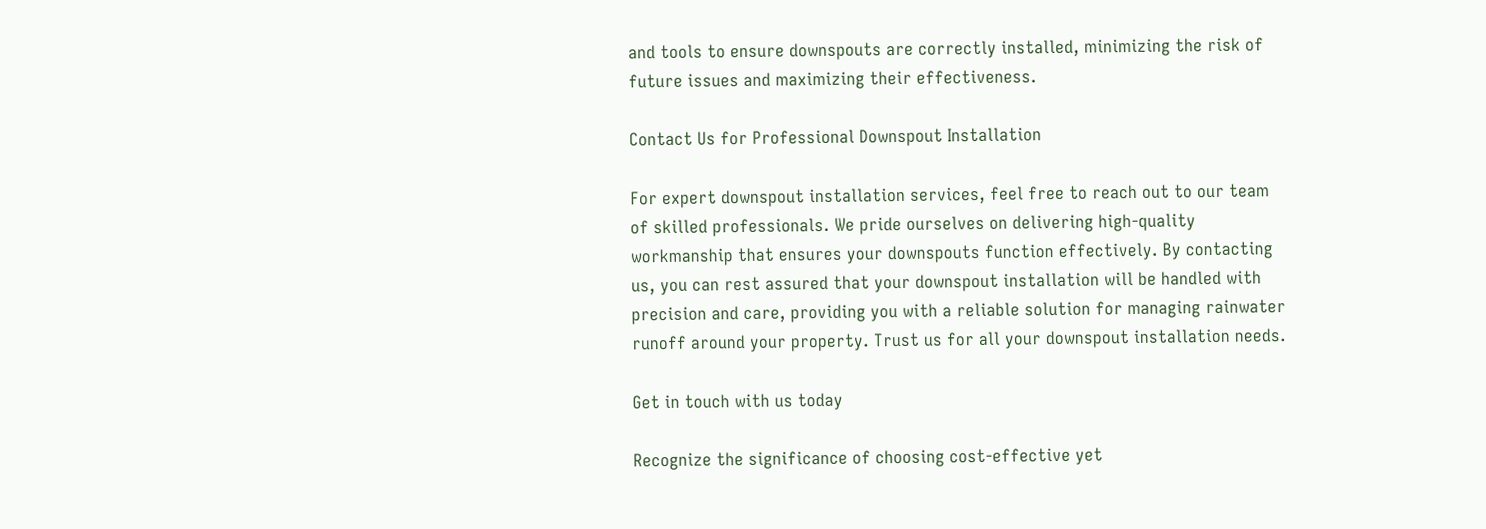and tools to ensure downspouts are correctly installed, minimizing the risk of future issues and maximizing their effectiveness.

Contact Us for Professional Downspout Installation

For expert downspout installation services, feel free to reach out to our team of skilled professionals. We pride ourselves on delivering high-quality workmanship that ensures your downspouts function effectively. By contacting us, you can rest assured that your downspout installation will be handled with precision and care, providing you with a reliable solution for managing rainwater runoff around your property. Trust us for all your downspout installation needs.

Get in touch with us today

Recognize the significance of choosing cost-effective yet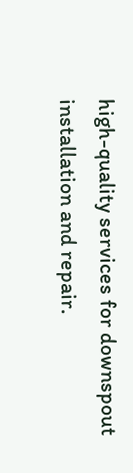high-quality services for downspout installation and repair.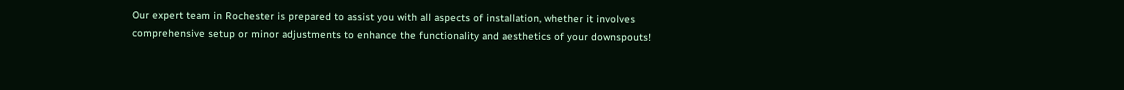Our expert team in Rochester is prepared to assist you with all aspects of installation, whether it involves comprehensive setup or minor adjustments to enhance the functionality and aesthetics of your downspouts!